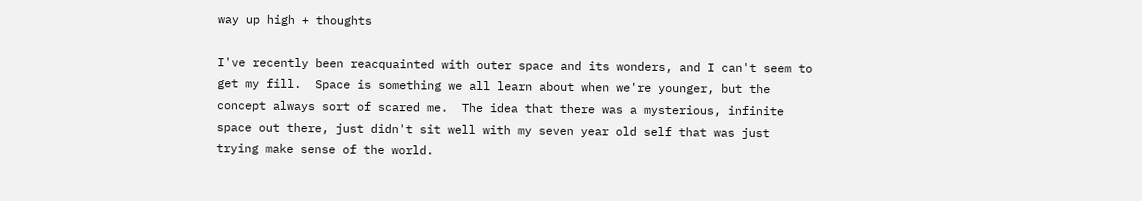way up high + thoughts

I've recently been reacquainted with outer space and its wonders, and I can't seem to get my fill.  Space is something we all learn about when we're younger, but the concept always sort of scared me.  The idea that there was a mysterious, infinite space out there, just didn't sit well with my seven year old self that was just trying make sense of the world.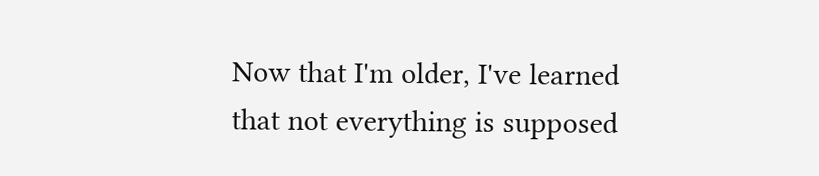Now that I'm older, I've learned that not everything is supposed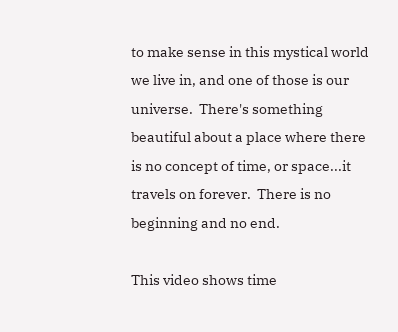to make sense in this mystical world we live in, and one of those is our universe.  There's something beautiful about a place where there is no concept of time, or space...it travels on forever.  There is no beginning and no end.

This video shows time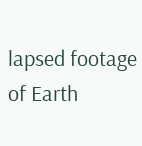lapsed footage of Earth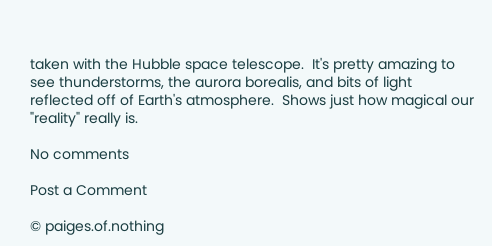taken with the Hubble space telescope.  It's pretty amazing to see thunderstorms, the aurora borealis, and bits of light reflected off of Earth's atmosphere.  Shows just how magical our "reality" really is.

No comments

Post a Comment

© paiges.of.nothing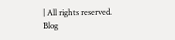| All rights reserved.
Blog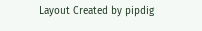Layout Created by pipdig